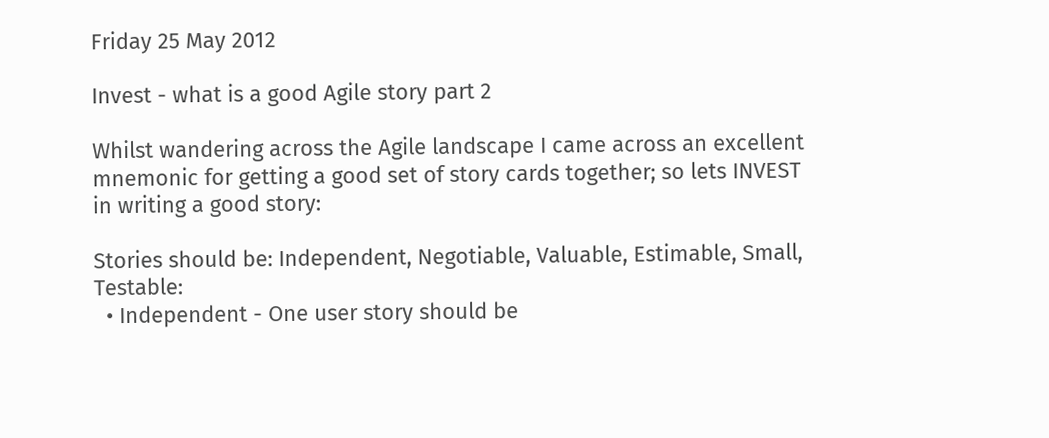Friday 25 May 2012

Invest - what is a good Agile story part 2

Whilst wandering across the Agile landscape I came across an excellent mnemonic for getting a good set of story cards together; so lets INVEST in writing a good story:

Stories should be: Independent, Negotiable, Valuable, Estimable, Small, Testable:
  • Independent - One user story should be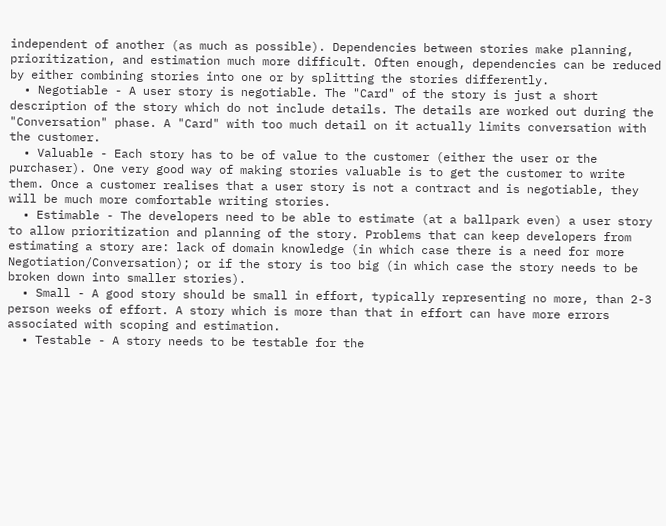independent of another (as much as possible). Dependencies between stories make planning, prioritization, and estimation much more difficult. Often enough, dependencies can be reduced by either combining stories into one or by splitting the stories differently.
  • Negotiable - A user story is negotiable. The "Card" of the story is just a short description of the story which do not include details. The details are worked out during the "Conversation" phase. A "Card" with too much detail on it actually limits conversation with the customer.
  • Valuable - Each story has to be of value to the customer (either the user or the purchaser). One very good way of making stories valuable is to get the customer to write them. Once a customer realises that a user story is not a contract and is negotiable, they will be much more comfortable writing stories.
  • Estimable - The developers need to be able to estimate (at a ballpark even) a user story to allow prioritization and planning of the story. Problems that can keep developers from estimating a story are: lack of domain knowledge (in which case there is a need for more Negotiation/Conversation); or if the story is too big (in which case the story needs to be broken down into smaller stories).
  • Small - A good story should be small in effort, typically representing no more, than 2-3 person weeks of effort. A story which is more than that in effort can have more errors associated with scoping and estimation.
  • Testable - A story needs to be testable for the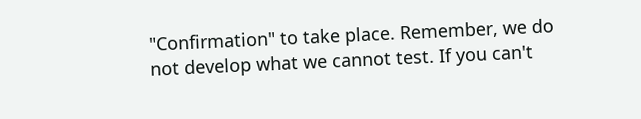"Confirmation" to take place. Remember, we do not develop what we cannot test. If you can't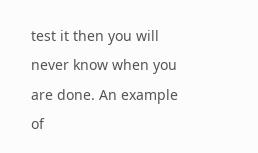test it then you will never know when you are done. An example of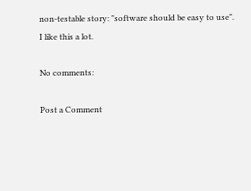non-testable story: "software should be easy to use".
I like this a lot.

No comments:

Post a Comment